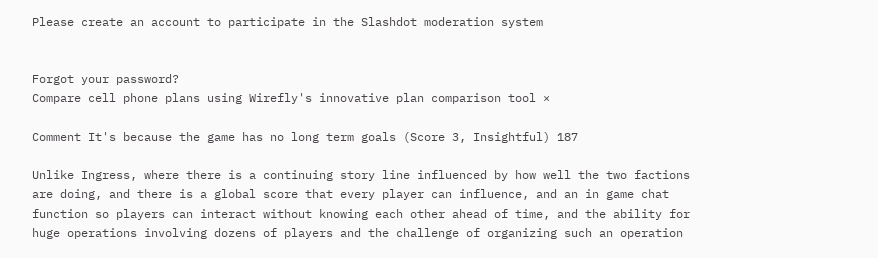Please create an account to participate in the Slashdot moderation system


Forgot your password?
Compare cell phone plans using Wirefly's innovative plan comparison tool ×

Comment It's because the game has no long term goals (Score 3, Insightful) 187

Unlike Ingress, where there is a continuing story line influenced by how well the two factions are doing, and there is a global score that every player can influence, and an in game chat function so players can interact without knowing each other ahead of time, and the ability for huge operations involving dozens of players and the challenge of organizing such an operation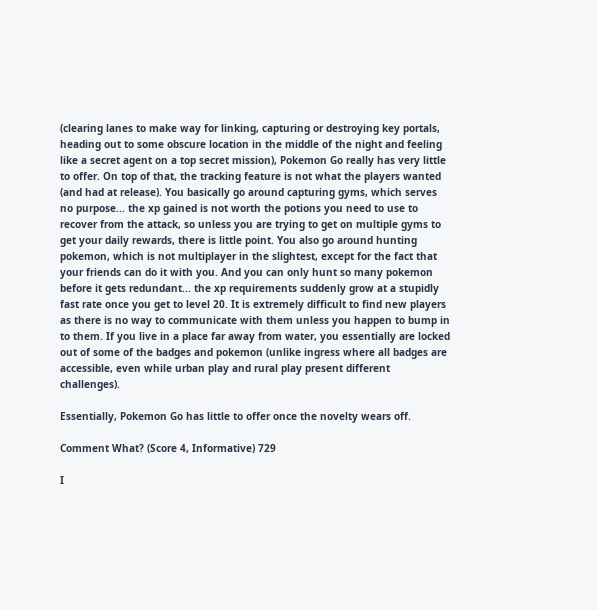(clearing lanes to make way for linking, capturing or destroying key portals, heading out to some obscure location in the middle of the night and feeling like a secret agent on a top secret mission), Pokemon Go really has very little to offer. On top of that, the tracking feature is not what the players wanted (and had at release). You basically go around capturing gyms, which serves no purpose... the xp gained is not worth the potions you need to use to recover from the attack, so unless you are trying to get on multiple gyms to get your daily rewards, there is little point. You also go around hunting pokemon, which is not multiplayer in the slightest, except for the fact that your friends can do it with you. And you can only hunt so many pokemon before it gets redundant... the xp requirements suddenly grow at a stupidly fast rate once you get to level 20. It is extremely difficult to find new players as there is no way to communicate with them unless you happen to bump in to them. If you live in a place far away from water, you essentially are locked out of some of the badges and pokemon (unlike ingress where all badges are accessible, even while urban play and rural play present different challenges).

Essentially, Pokemon Go has little to offer once the novelty wears off.

Comment What? (Score 4, Informative) 729

I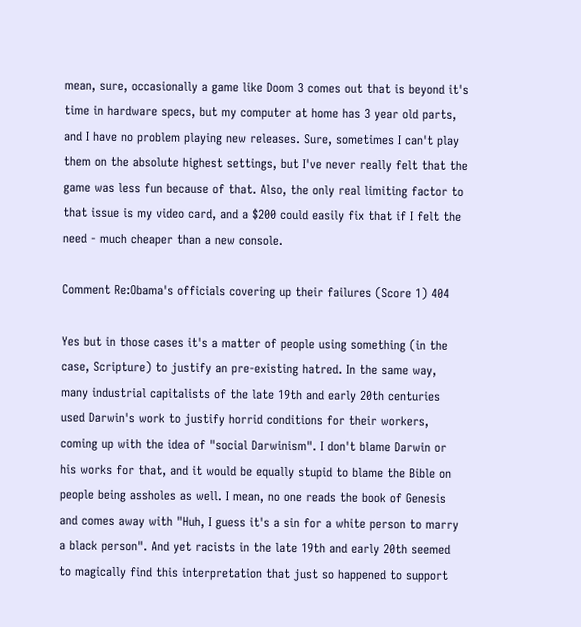mean, sure, occasionally a game like Doom 3 comes out that is beyond it's time in hardware specs, but my computer at home has 3 year old parts, and I have no problem playing new releases. Sure, sometimes I can't play them on the absolute highest settings, but I've never really felt that the game was less fun because of that. Also, the only real limiting factor to that issue is my video card, and a $200 could easily fix that if I felt the need - much cheaper than a new console.

Comment Re:Obama's officials covering up their failures (Score 1) 404

Yes but in those cases it's a matter of people using something (in the case, Scripture) to justify an pre-existing hatred. In the same way, many industrial capitalists of the late 19th and early 20th centuries used Darwin's work to justify horrid conditions for their workers, coming up with the idea of "social Darwinism". I don't blame Darwin or his works for that, and it would be equally stupid to blame the Bible on people being assholes as well. I mean, no one reads the book of Genesis and comes away with "Huh, I guess it's a sin for a white person to marry a black person". And yet racists in the late 19th and early 20th seemed to magically find this interpretation that just so happened to support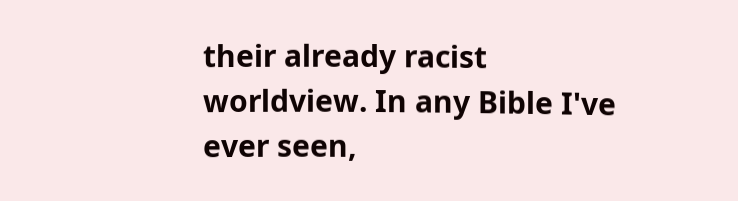their already racist worldview. In any Bible I've ever seen,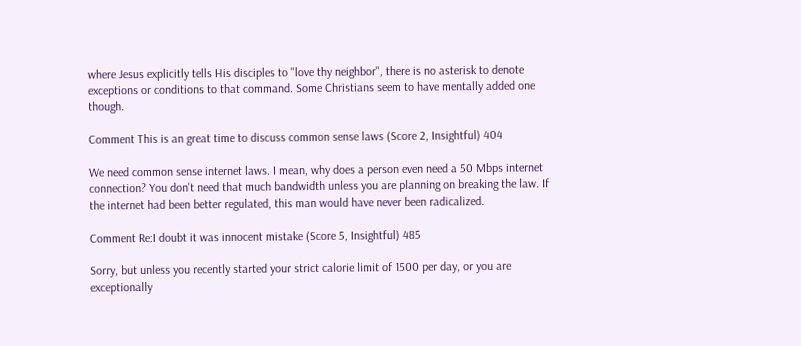where Jesus explicitly tells His disciples to "love thy neighbor", there is no asterisk to denote exceptions or conditions to that command. Some Christians seem to have mentally added one though.

Comment This is an great time to discuss common sense laws (Score 2, Insightful) 404

We need common sense internet laws. I mean, why does a person even need a 50 Mbps internet connection? You don't need that much bandwidth unless you are planning on breaking the law. If the internet had been better regulated, this man would have never been radicalized.

Comment Re:I doubt it was innocent mistake (Score 5, Insightful) 485

Sorry, but unless you recently started your strict calorie limit of 1500 per day, or you are exceptionally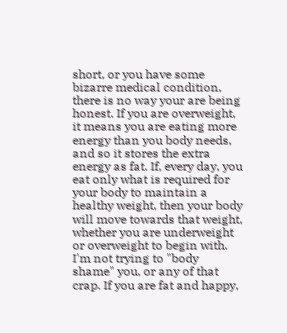short, or you have some bizarre medical condition, there is no way your are being honest. If you are overweight, it means you are eating more energy than you body needs, and so it stores the extra energy as fat. If, every day, you eat only what is required for your body to maintain a healthy weight, then your body will move towards that weight, whether you are underweight or overweight to begin with. I'm not trying to "body shame" you, or any of that crap. If you are fat and happy,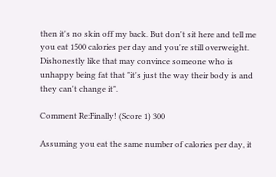then it's no skin off my back. But don't sit here and tell me you eat 1500 calories per day and you're still overweight. Dishonestly like that may convince someone who is unhappy being fat that "it's just the way their body is and they can't change it".

Comment Re:Finally! (Score 1) 300

Assuming you eat the same number of calories per day, it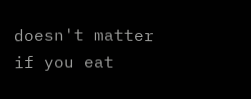doesn't matter if you eat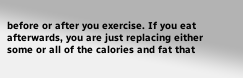before or after you exercise. If you eat afterwards, you are just replacing either some or all of the calories and fat that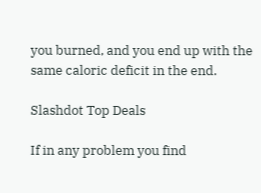you burned, and you end up with the same caloric deficit in the end.

Slashdot Top Deals

If in any problem you find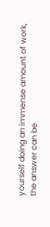yourself doing an immense amount of work, the answer can be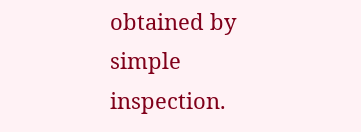obtained by simple inspection.